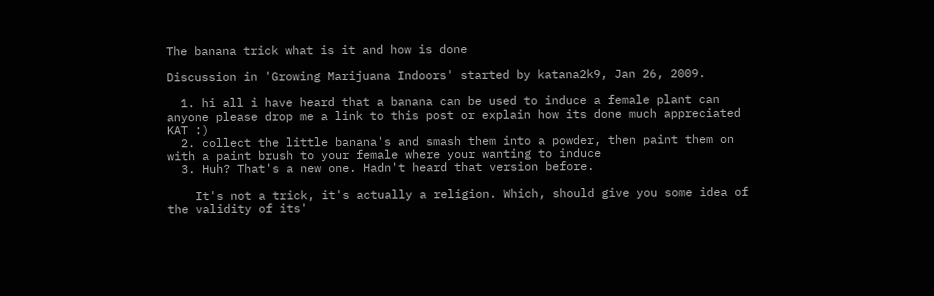The banana trick what is it and how is done

Discussion in 'Growing Marijuana Indoors' started by katana2k9, Jan 26, 2009.

  1. hi all i have heard that a banana can be used to induce a female plant can anyone please drop me a link to this post or explain how its done much appreciated KAT :)
  2. collect the little banana's and smash them into a powder, then paint them on with a paint brush to your female where your wanting to induce
  3. Huh? That's a new one. Hadn't heard that version before.

    It's not a trick, it's actually a religion. Which, should give you some idea of the validity of its'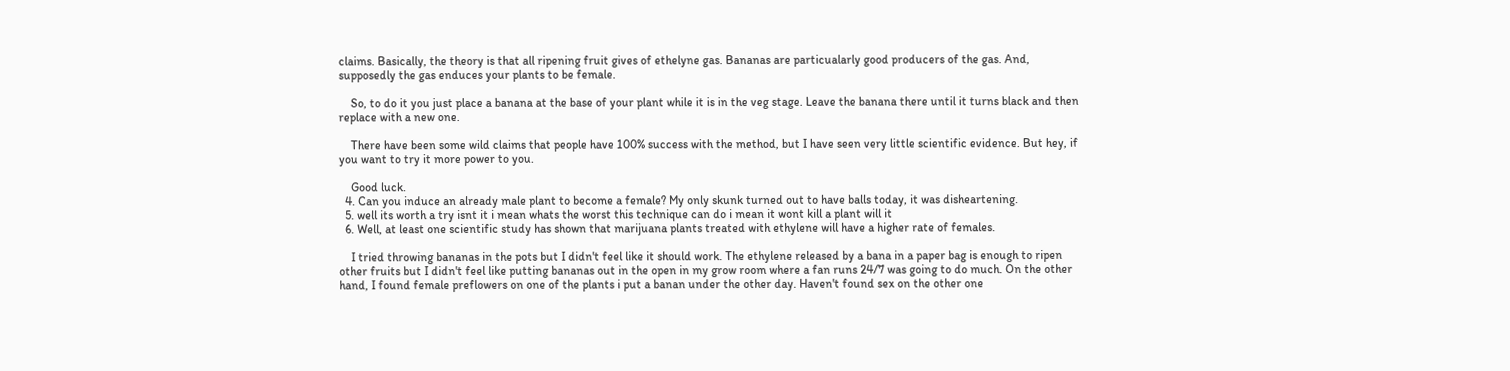claims. Basically, the theory is that all ripening fruit gives of ethelyne gas. Bananas are particualarly good producers of the gas. And, supposedly the gas enduces your plants to be female.

    So, to do it you just place a banana at the base of your plant while it is in the veg stage. Leave the banana there until it turns black and then replace with a new one.

    There have been some wild claims that people have 100% success with the method, but I have seen very little scientific evidence. But hey, if you want to try it more power to you.

    Good luck.
  4. Can you induce an already male plant to become a female? My only skunk turned out to have balls today, it was disheartening.
  5. well its worth a try isnt it i mean whats the worst this technique can do i mean it wont kill a plant will it
  6. Well, at least one scientific study has shown that marijuana plants treated with ethylene will have a higher rate of females.

    I tried throwing bananas in the pots but I didn't feel like it should work. The ethylene released by a bana in a paper bag is enough to ripen other fruits but I didn't feel like putting bananas out in the open in my grow room where a fan runs 24/7 was going to do much. On the other hand, I found female preflowers on one of the plants i put a banan under the other day. Haven't found sex on the other one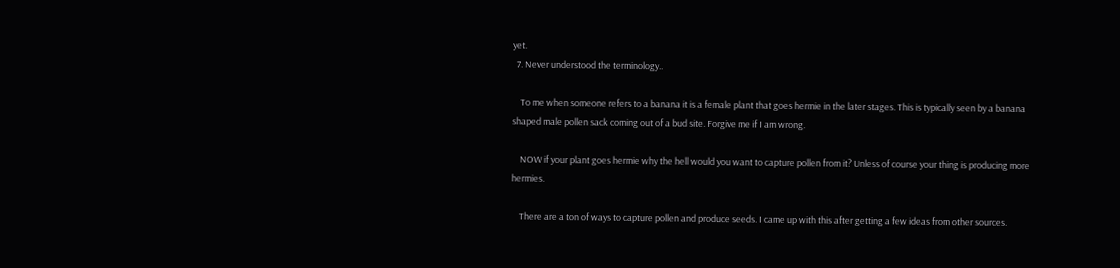yet.
  7. Never understood the terminology..

    To me when someone refers to a banana it is a female plant that goes hermie in the later stages. This is typically seen by a banana shaped male pollen sack coming out of a bud site. Forgive me if I am wrong.

    NOW if your plant goes hermie why the hell would you want to capture pollen from it? Unless of course your thing is producing more hermies.

    There are a ton of ways to capture pollen and produce seeds. I came up with this after getting a few ideas from other sources.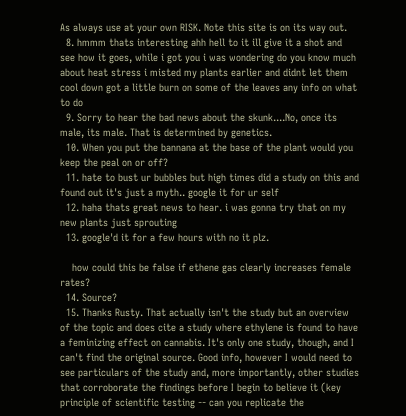As always use at your own RISK. Note this site is on its way out.
  8. hmmm thats interesting ahh hell to it ill give it a shot and see how it goes, while i got you i was wondering do you know much about heat stress i misted my plants earlier and didnt let them cool down got a little burn on some of the leaves any info on what to do
  9. Sorry to hear the bad news about the skunk....No, once its male, its male. That is determined by genetics.
  10. When you put the bannana at the base of the plant would you keep the peal on or off?
  11. hate to bust ur bubbles but high times did a study on this and found out it's just a myth.. google it for ur self
  12. haha thats great news to hear. i was gonna try that on my new plants just sprouting
  13. google'd it for a few hours with no it plz.

    how could this be false if ethene gas clearly increases female rates?
  14. Source?
  15. Thanks Rusty. That actually isn't the study but an overview of the topic and does cite a study where ethylene is found to have a feminizing effect on cannabis. It's only one study, though, and I can't find the original source. Good info, however I would need to see particulars of the study and, more importantly, other studies that corroborate the findings before I begin to believe it (key principle of scientific testing -- can you replicate the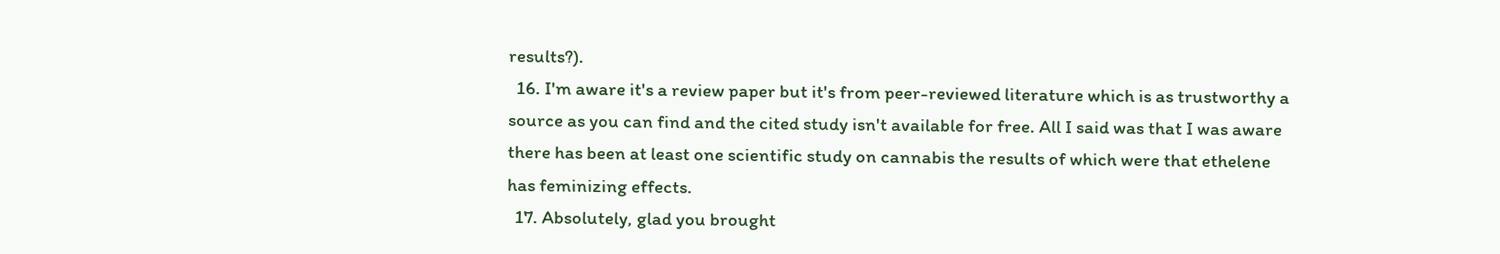results?).
  16. I'm aware it's a review paper but it's from peer-reviewed literature which is as trustworthy a source as you can find and the cited study isn't available for free. All I said was that I was aware there has been at least one scientific study on cannabis the results of which were that ethelene has feminizing effects.
  17. Absolutely, glad you brought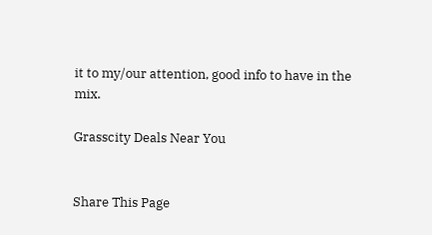it to my/our attention, good info to have in the mix.

Grasscity Deals Near You


Share This Page